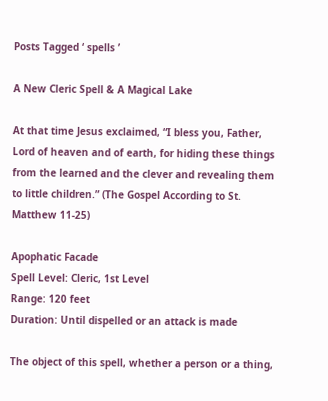Posts Tagged ‘ spells ’

A New Cleric Spell & A Magical Lake

At that time Jesus exclaimed, “I bless you, Father, Lord of heaven and of earth, for hiding these things from the learned and the clever and revealing them to little children.” (The Gospel According to St. Matthew 11-25)

Apophatic Facade
Spell Level: Cleric, 1st Level
Range: 120 feet
Duration: Until dispelled or an attack is made

The object of this spell, whether a person or a thing,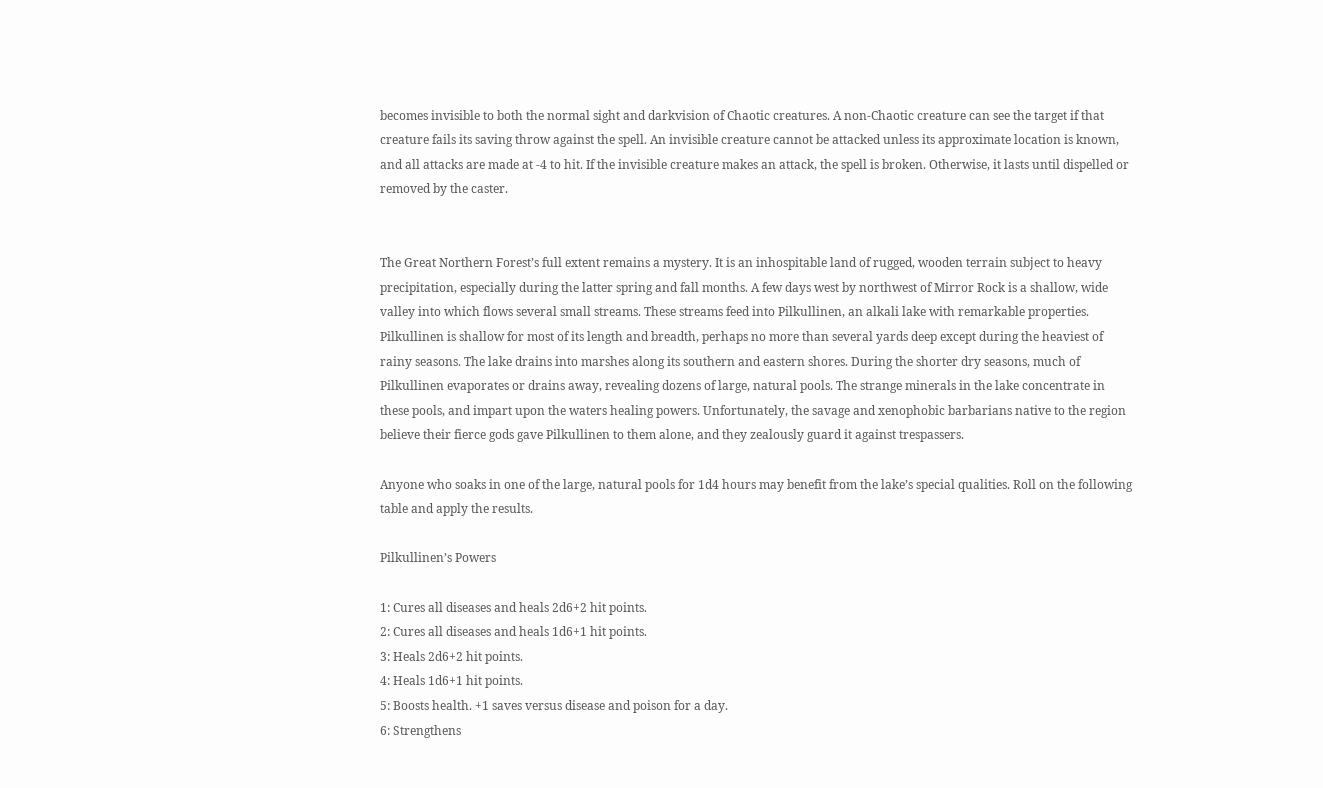becomes invisible to both the normal sight and darkvision of Chaotic creatures. A non-Chaotic creature can see the target if that creature fails its saving throw against the spell. An invisible creature cannot be attacked unless its approximate location is known, and all attacks are made at -4 to hit. If the invisible creature makes an attack, the spell is broken. Otherwise, it lasts until dispelled or removed by the caster.


The Great Northern Forest’s full extent remains a mystery. It is an inhospitable land of rugged, wooden terrain subject to heavy precipitation, especially during the latter spring and fall months. A few days west by northwest of Mirror Rock is a shallow, wide valley into which flows several small streams. These streams feed into Pilkullinen, an alkali lake with remarkable properties. Pilkullinen is shallow for most of its length and breadth, perhaps no more than several yards deep except during the heaviest of rainy seasons. The lake drains into marshes along its southern and eastern shores. During the shorter dry seasons, much of Pilkullinen evaporates or drains away, revealing dozens of large, natural pools. The strange minerals in the lake concentrate in these pools, and impart upon the waters healing powers. Unfortunately, the savage and xenophobic barbarians native to the region believe their fierce gods gave Pilkullinen to them alone, and they zealously guard it against trespassers.

Anyone who soaks in one of the large, natural pools for 1d4 hours may benefit from the lake’s special qualities. Roll on the following table and apply the results.

Pilkullinen’s Powers

1: Cures all diseases and heals 2d6+2 hit points.
2: Cures all diseases and heals 1d6+1 hit points.
3: Heals 2d6+2 hit points.
4: Heals 1d6+1 hit points.
5: Boosts health. +1 saves versus disease and poison for a day.
6: Strengthens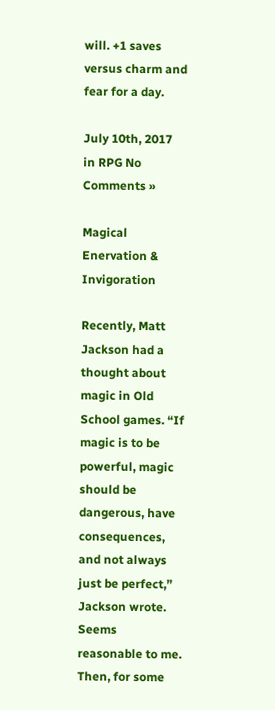will. +1 saves versus charm and fear for a day.

July 10th, 2017  in RPG No Comments »

Magical Enervation & Invigoration

Recently, Matt Jackson had a thought about magic in Old School games. “If magic is to be powerful, magic should be dangerous, have consequences, and not always just be perfect,” Jackson wrote. Seems reasonable to me. Then, for some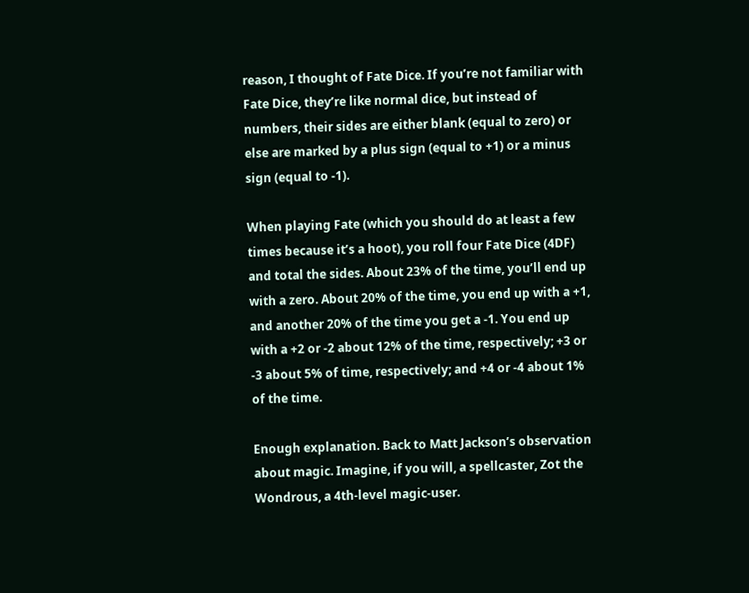reason, I thought of Fate Dice. If you’re not familiar with Fate Dice, they’re like normal dice, but instead of numbers, their sides are either blank (equal to zero) or else are marked by a plus sign (equal to +1) or a minus sign (equal to -1).

When playing Fate (which you should do at least a few times because it’s a hoot), you roll four Fate Dice (4DF) and total the sides. About 23% of the time, you’ll end up with a zero. About 20% of the time, you end up with a +1, and another 20% of the time you get a -1. You end up with a +2 or -2 about 12% of the time, respectively; +3 or -3 about 5% of time, respectively; and +4 or -4 about 1% of the time.

Enough explanation. Back to Matt Jackson’s observation about magic. Imagine, if you will, a spellcaster, Zot the Wondrous, a 4th-level magic-user.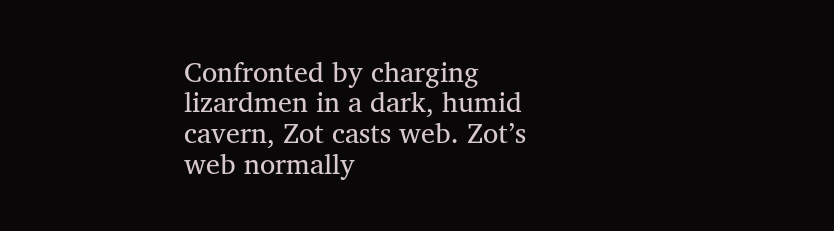Confronted by charging lizardmen in a dark, humid cavern, Zot casts web. Zot’s web normally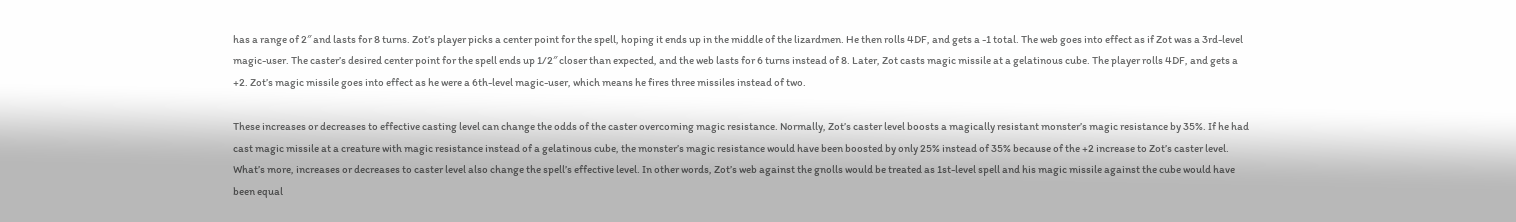has a range of 2″ and lasts for 8 turns. Zot’s player picks a center point for the spell, hoping it ends up in the middle of the lizardmen. He then rolls 4DF, and gets a -1 total. The web goes into effect as if Zot was a 3rd-level magic-user. The caster’s desired center point for the spell ends up 1/2″ closer than expected, and the web lasts for 6 turns instead of 8. Later, Zot casts magic missile at a gelatinous cube. The player rolls 4DF, and gets a +2. Zot’s magic missile goes into effect as he were a 6th-level magic-user, which means he fires three missiles instead of two.

These increases or decreases to effective casting level can change the odds of the caster overcoming magic resistance. Normally, Zot’s caster level boosts a magically resistant monster’s magic resistance by 35%. If he had cast magic missile at a creature with magic resistance instead of a gelatinous cube, the monster’s magic resistance would have been boosted by only 25% instead of 35% because of the +2 increase to Zot’s caster level. What’s more, increases or decreases to caster level also change the spell’s effective level. In other words, Zot’s web against the gnolls would be treated as 1st-level spell and his magic missile against the cube would have been equal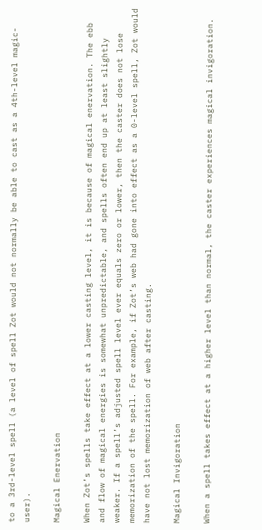to a 3rd-level spell (a level of spell Zot would not normally be able to cast as a 4th-level magic-user).

Magical Enervation

When Zot’s spells take effect at a lower casting level, it is because of magical enervation. The ebb and flow of magical energies is somewhat unpredictable, and spells often end up at least slightly weaker. If a spell’s adjusted spell level ever equals zero or lower, then the caster does not lose memorization of the spell. For example, if Zot’s web had gone into effect as a 0-level spell, Zot would have not lost memorization of web after casting.

Magical Invigoration

When a spell takes effect at a higher level than normal, the caster experiences magical invigoration.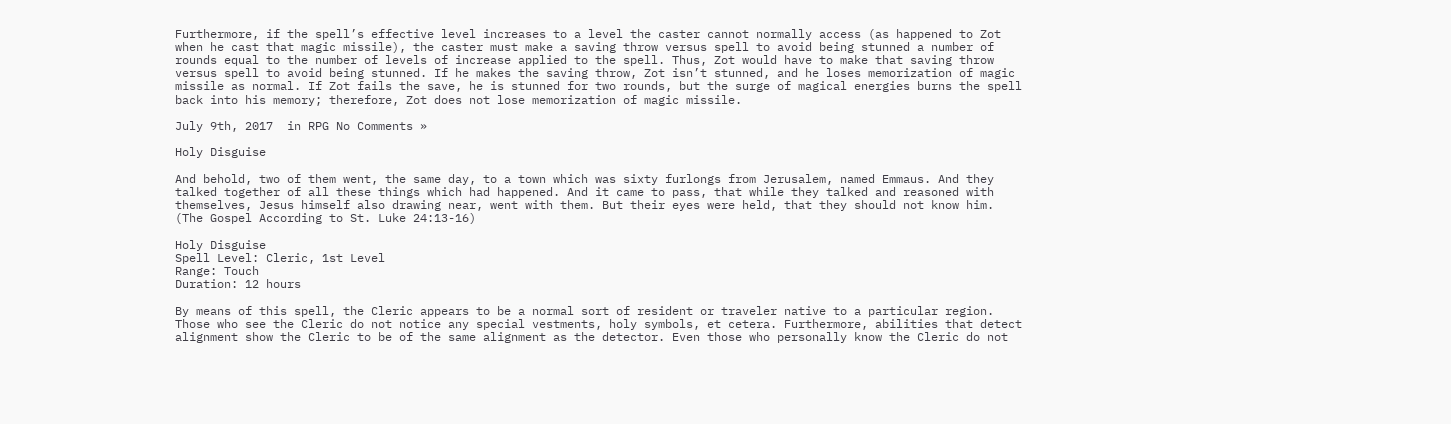Furthermore, if the spell’s effective level increases to a level the caster cannot normally access (as happened to Zot when he cast that magic missile), the caster must make a saving throw versus spell to avoid being stunned a number of rounds equal to the number of levels of increase applied to the spell. Thus, Zot would have to make that saving throw versus spell to avoid being stunned. If he makes the saving throw, Zot isn’t stunned, and he loses memorization of magic missile as normal. If Zot fails the save, he is stunned for two rounds, but the surge of magical energies burns the spell back into his memory; therefore, Zot does not lose memorization of magic missile.

July 9th, 2017  in RPG No Comments »

Holy Disguise

And behold, two of them went, the same day, to a town which was sixty furlongs from Jerusalem, named Emmaus. And they talked together of all these things which had happened. And it came to pass, that while they talked and reasoned with themselves, Jesus himself also drawing near, went with them. But their eyes were held, that they should not know him. (The Gospel According to St. Luke 24:13-16)

Holy Disguise
Spell Level: Cleric, 1st Level
Range: Touch
Duration: 12 hours

By means of this spell, the Cleric appears to be a normal sort of resident or traveler native to a particular region. Those who see the Cleric do not notice any special vestments, holy symbols, et cetera. Furthermore, abilities that detect alignment show the Cleric to be of the same alignment as the detector. Even those who personally know the Cleric do not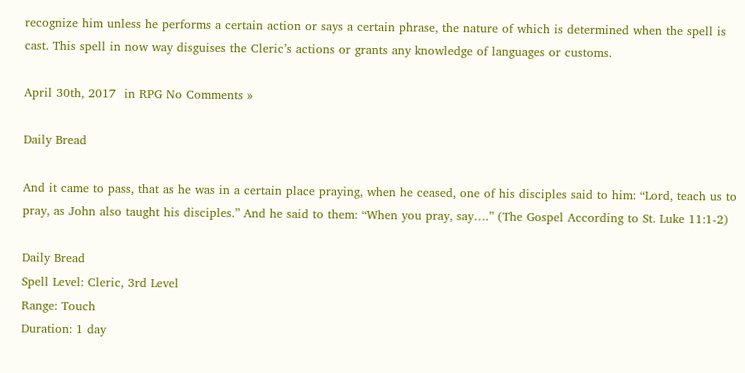recognize him unless he performs a certain action or says a certain phrase, the nature of which is determined when the spell is cast. This spell in now way disguises the Cleric’s actions or grants any knowledge of languages or customs.

April 30th, 2017  in RPG No Comments »

Daily Bread

And it came to pass, that as he was in a certain place praying, when he ceased, one of his disciples said to him: “Lord, teach us to pray, as John also taught his disciples.” And he said to them: “When you pray, say….” (The Gospel According to St. Luke 11:1-2)

Daily Bread
Spell Level: Cleric, 3rd Level
Range: Touch
Duration: 1 day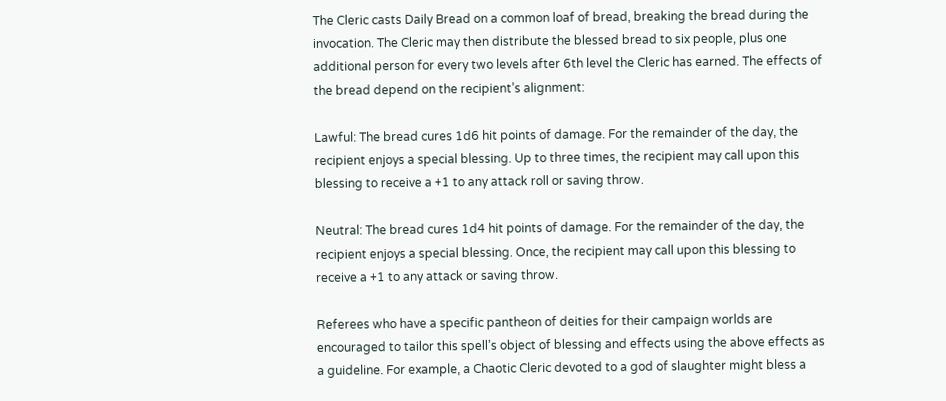The Cleric casts Daily Bread on a common loaf of bread, breaking the bread during the invocation. The Cleric may then distribute the blessed bread to six people, plus one additional person for every two levels after 6th level the Cleric has earned. The effects of the bread depend on the recipient’s alignment:

Lawful: The bread cures 1d6 hit points of damage. For the remainder of the day, the recipient enjoys a special blessing. Up to three times, the recipient may call upon this blessing to receive a +1 to any attack roll or saving throw.

Neutral: The bread cures 1d4 hit points of damage. For the remainder of the day, the recipient enjoys a special blessing. Once, the recipient may call upon this blessing to receive a +1 to any attack or saving throw.

Referees who have a specific pantheon of deities for their campaign worlds are encouraged to tailor this spell’s object of blessing and effects using the above effects as a guideline. For example, a Chaotic Cleric devoted to a god of slaughter might bless a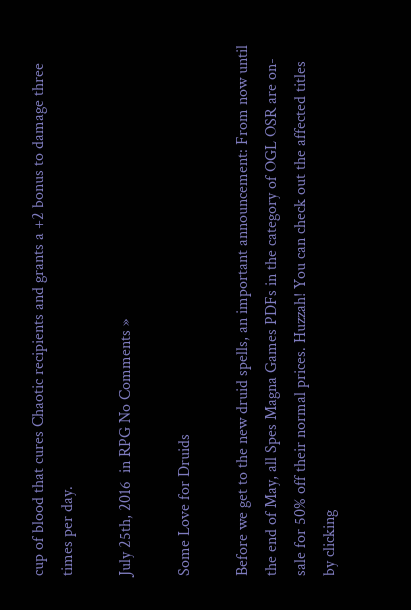cup of blood that cures Chaotic recipients and grants a +2 bonus to damage three times per day.

July 25th, 2016  in RPG No Comments »

Some Love for Druids

Before we get to the new druid spells, an important announcement: From now until the end of May, all Spes Magna Games PDFs in the category of OGL OSR are on-sale for 50% off their normal prices. Huzzah! You can check out the affected titles by clicking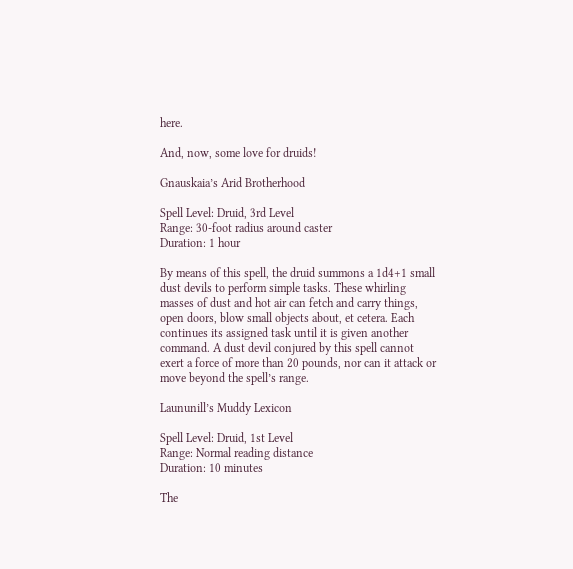here.

And, now, some love for druids!

Gnauskaia’s Arid Brotherhood

Spell Level: Druid, 3rd Level
Range: 30-foot radius around caster
Duration: 1 hour

By means of this spell, the druid summons a 1d4+1 small dust devils to perform simple tasks. These whirling masses of dust and hot air can fetch and carry things, open doors, blow small objects about, et cetera. Each continues its assigned task until it is given another command. A dust devil conjured by this spell cannot exert a force of more than 20 pounds, nor can it attack or move beyond the spell’s range.

Laununill’s Muddy Lexicon

Spell Level: Druid, 1st Level
Range: Normal reading distance
Duration: 10 minutes

The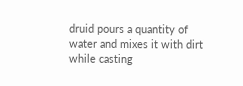druid pours a quantity of water and mixes it with dirt while casting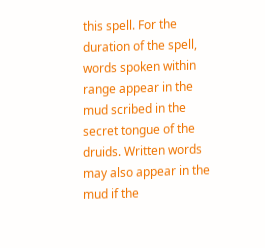this spell. For the duration of the spell, words spoken within range appear in the mud scribed in the secret tongue of the druids. Written words may also appear in the mud if the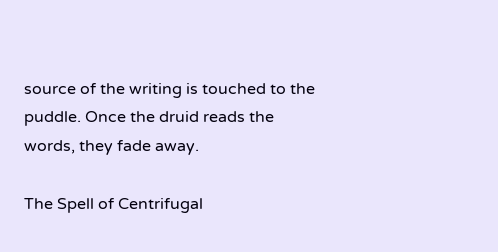source of the writing is touched to the puddle. Once the druid reads the words, they fade away.

The Spell of Centrifugal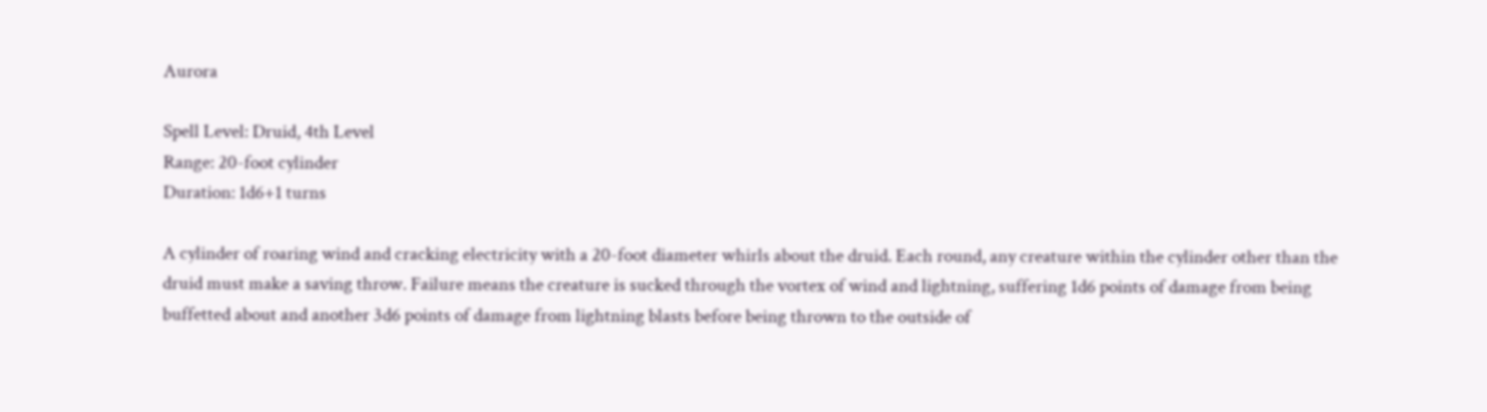Aurora

Spell Level: Druid, 4th Level
Range: 20-foot cylinder
Duration: 1d6+1 turns

A cylinder of roaring wind and cracking electricity with a 20-foot diameter whirls about the druid. Each round, any creature within the cylinder other than the druid must make a saving throw. Failure means the creature is sucked through the vortex of wind and lightning, suffering 1d6 points of damage from being buffetted about and another 3d6 points of damage from lightning blasts before being thrown to the outside of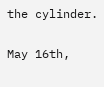the cylinder.

May 16th,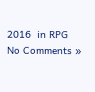2016  in RPG No Comments »